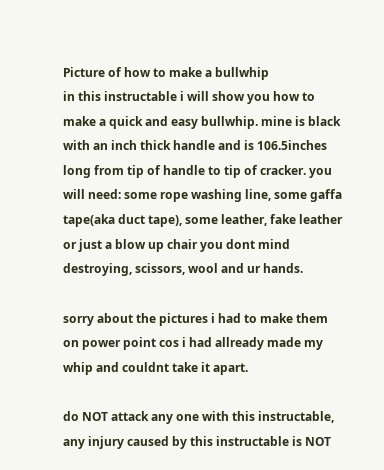Picture of how to make a bullwhip
in this instructable i will show you how to make a quick and easy bullwhip. mine is black with an inch thick handle and is 106.5inches long from tip of handle to tip of cracker. you will need: some rope washing line, some gaffa tape(aka duct tape), some leather, fake leather or just a blow up chair you dont mind destroying, scissors, wool and ur hands.

sorry about the pictures i had to make them on power point cos i had allready made my whip and couldnt take it apart.

do NOT attack any one with this instructable, any injury caused by this instructable is NOT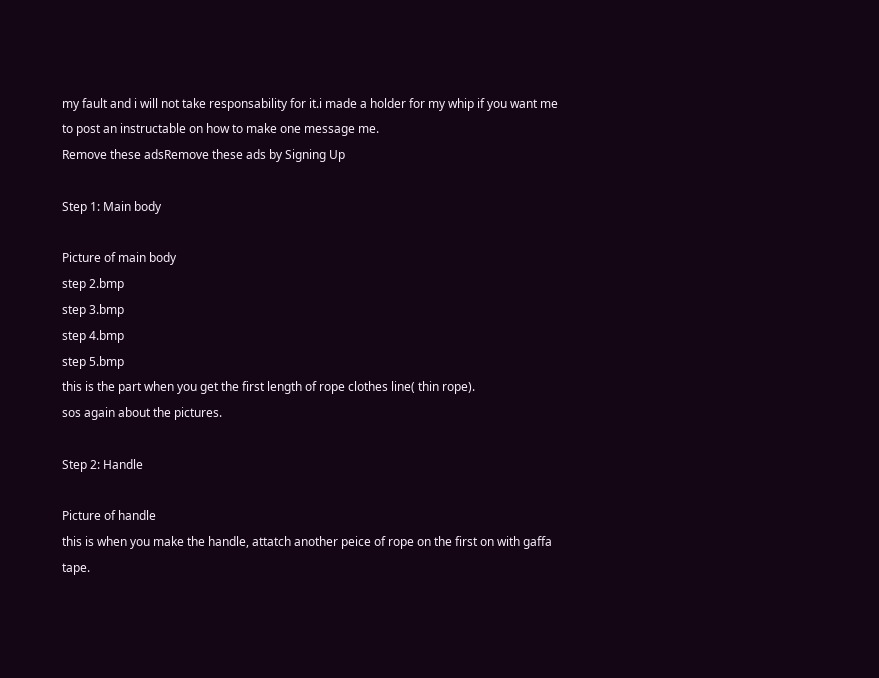my fault and i will not take responsability for it.i made a holder for my whip if you want me to post an instructable on how to make one message me.
Remove these adsRemove these ads by Signing Up

Step 1: Main body

Picture of main body
step 2.bmp
step 3.bmp
step 4.bmp
step 5.bmp
this is the part when you get the first length of rope clothes line( thin rope).
sos again about the pictures.

Step 2: Handle

Picture of handle
this is when you make the handle, attatch another peice of rope on the first on with gaffa tape.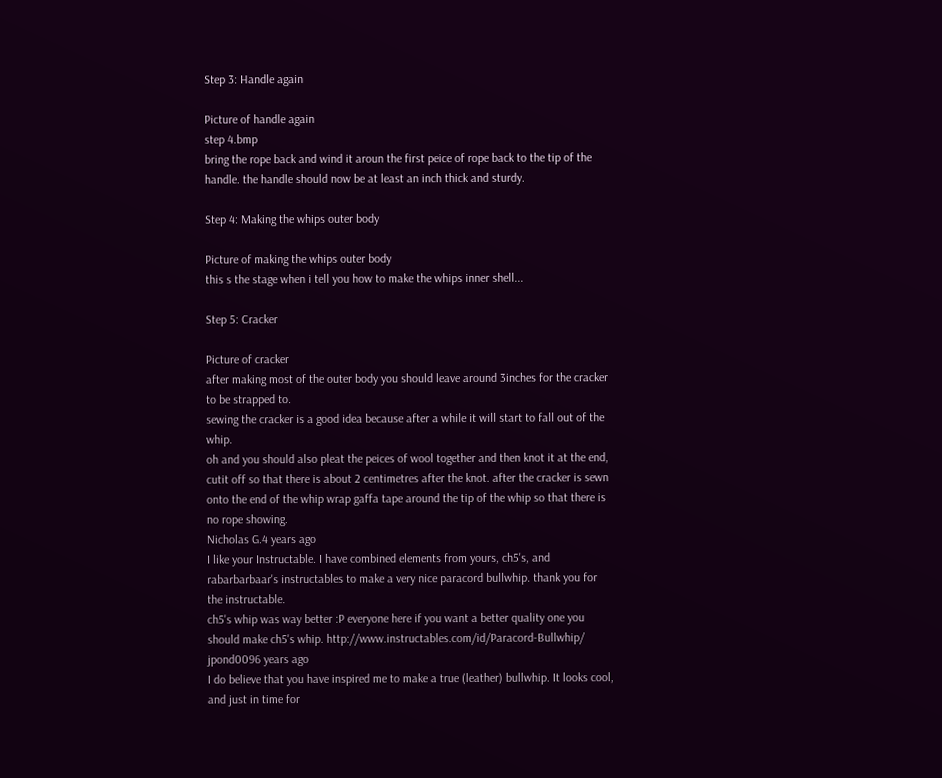Step 3: Handle again

Picture of handle again
step 4.bmp
bring the rope back and wind it aroun the first peice of rope back to the tip of the handle. the handle should now be at least an inch thick and sturdy.

Step 4: Making the whips outer body

Picture of making the whips outer body
this s the stage when i tell you how to make the whips inner shell...

Step 5: Cracker

Picture of cracker
after making most of the outer body you should leave around 3inches for the cracker to be strapped to.
sewing the cracker is a good idea because after a while it will start to fall out of the whip.
oh and you should also pleat the peices of wool together and then knot it at the end, cutit off so that there is about 2 centimetres after the knot. after the cracker is sewn onto the end of the whip wrap gaffa tape around the tip of the whip so that there is no rope showing.
Nicholas G.4 years ago
I like your Instructable. I have combined elements from yours, ch5's, and rabarbarbaar's instructables to make a very nice paracord bullwhip. thank you for the instructable.
ch5's whip was way better :P everyone here if you want a better quality one you should make ch5's whip. http://www.instructables.com/id/Paracord-Bullwhip/
jpond0096 years ago
I do believe that you have inspired me to make a true (leather) bullwhip. It looks cool, and just in time for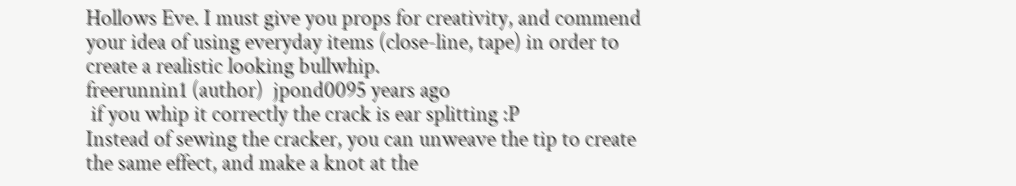Hollows Eve. I must give you props for creativity, and commend your idea of using everyday items (close-line, tape) in order to create a realistic looking bullwhip.
freerunnin1 (author)  jpond0095 years ago
 if you whip it correctly the crack is ear splitting :P
Instead of sewing the cracker, you can unweave the tip to create the same effect, and make a knot at the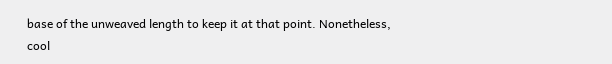base of the unweaved length to keep it at that point. Nonetheless, cool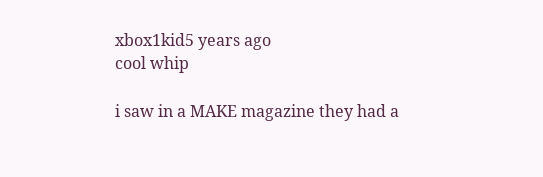xbox1kid5 years ago
cool whip

i saw in a MAKE magazine they had a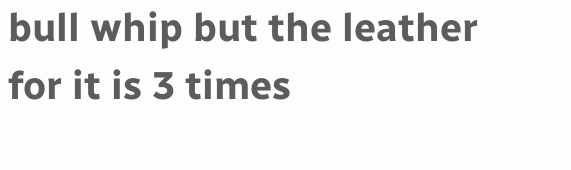bull whip but the leather for it is 3 times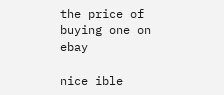the price of buying one on ebay

nice ible